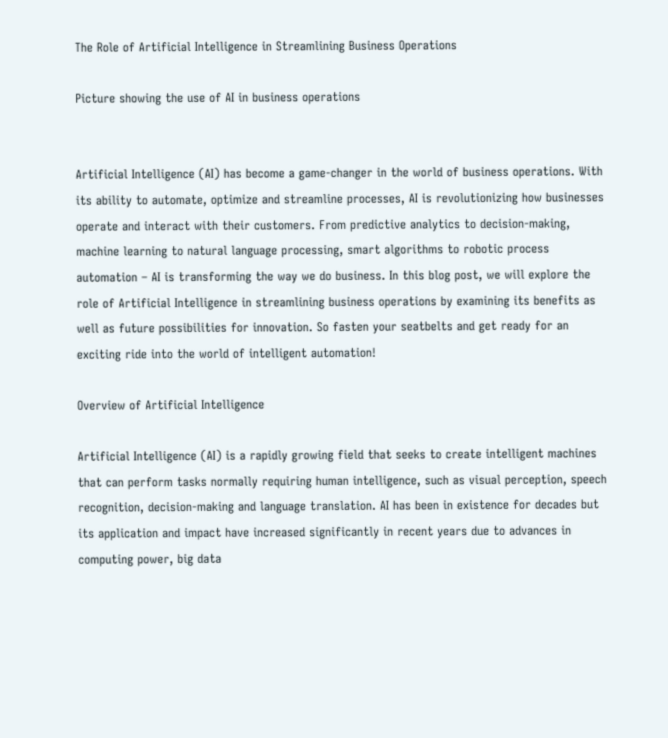The Role of Artificial Intelligence in Streamlining Business Operations

Picture showing the use of AI in business operations


Artificial Intelligence (AI) has become a game-changer in the world of business operations. With its ability to automate, optimize and streamline processes, AI is revolutionizing how businesses operate and interact with their customers. From predictive analytics to decision-making, machine learning to natural language processing, smart algorithms to robotic process automation – AI is transforming the way we do business. In this blog post, we will explore the role of Artificial Intelligence in streamlining business operations by examining its benefits as well as future possibilities for innovation. So fasten your seatbelts and get ready for an exciting ride into the world of intelligent automation!

Overview of Artificial Intelligence

Artificial Intelligence (AI) is a rapidly growing field that seeks to create intelligent machines that can perform tasks normally requiring human intelligence, such as visual perception, speech recognition, decision-making and language translation. AI has been in existence for decades but its application and impact have increased significantly in recent years due to advances in computing power, big data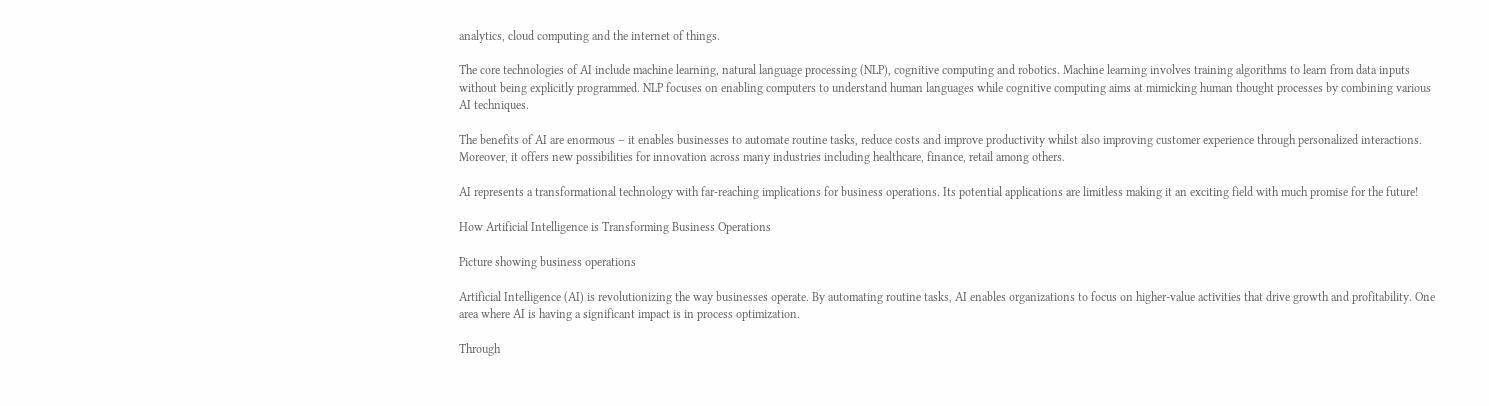analytics, cloud computing and the internet of things.

The core technologies of AI include machine learning, natural language processing (NLP), cognitive computing and robotics. Machine learning involves training algorithms to learn from data inputs without being explicitly programmed. NLP focuses on enabling computers to understand human languages while cognitive computing aims at mimicking human thought processes by combining various AI techniques.

The benefits of AI are enormous – it enables businesses to automate routine tasks, reduce costs and improve productivity whilst also improving customer experience through personalized interactions. Moreover, it offers new possibilities for innovation across many industries including healthcare, finance, retail among others.

AI represents a transformational technology with far-reaching implications for business operations. Its potential applications are limitless making it an exciting field with much promise for the future!

How Artificial Intelligence is Transforming Business Operations

Picture showing business operations

Artificial Intelligence (AI) is revolutionizing the way businesses operate. By automating routine tasks, AI enables organizations to focus on higher-value activities that drive growth and profitability. One area where AI is having a significant impact is in process optimization.

Through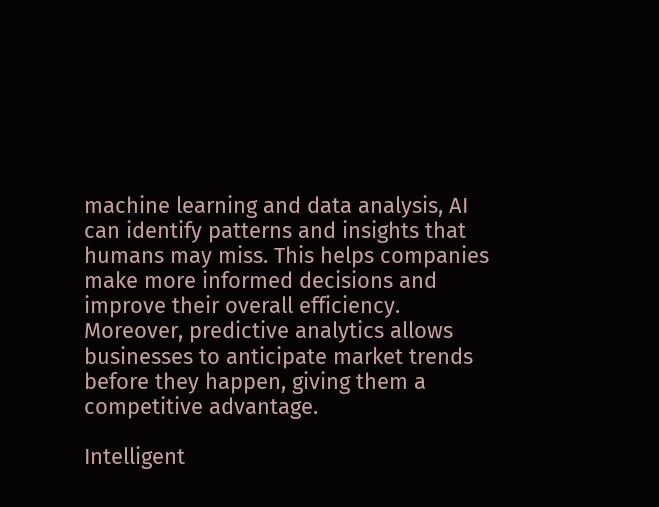machine learning and data analysis, AI can identify patterns and insights that humans may miss. This helps companies make more informed decisions and improve their overall efficiency. Moreover, predictive analytics allows businesses to anticipate market trends before they happen, giving them a competitive advantage.

Intelligent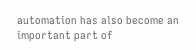automation has also become an important part of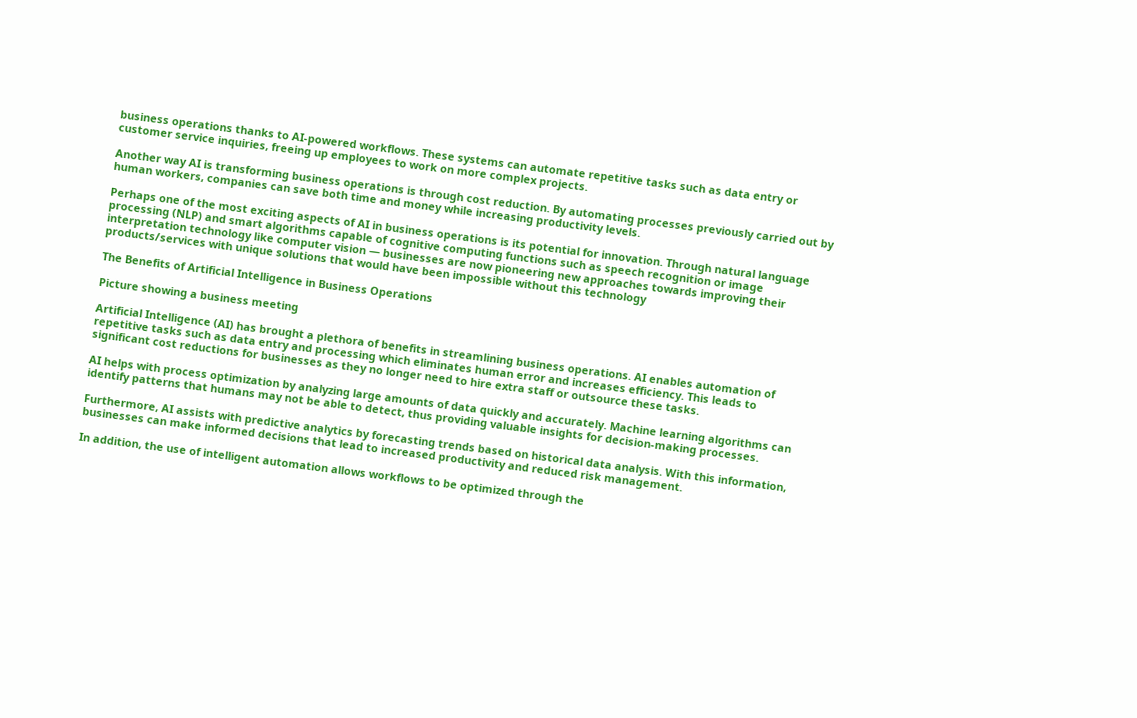business operations thanks to AI-powered workflows. These systems can automate repetitive tasks such as data entry or customer service inquiries, freeing up employees to work on more complex projects.

Another way AI is transforming business operations is through cost reduction. By automating processes previously carried out by human workers, companies can save both time and money while increasing productivity levels.

Perhaps one of the most exciting aspects of AI in business operations is its potential for innovation. Through natural language processing (NLP) and smart algorithms capable of cognitive computing functions such as speech recognition or image interpretation technology like computer vision — businesses are now pioneering new approaches towards improving their products/services with unique solutions that would have been impossible without this technology

The Benefits of Artificial Intelligence in Business Operations

Picture showing a business meeting

Artificial Intelligence (AI) has brought a plethora of benefits in streamlining business operations. AI enables automation of repetitive tasks such as data entry and processing which eliminates human error and increases efficiency. This leads to significant cost reductions for businesses as they no longer need to hire extra staff or outsource these tasks.

AI helps with process optimization by analyzing large amounts of data quickly and accurately. Machine learning algorithms can identify patterns that humans may not be able to detect, thus providing valuable insights for decision-making processes.

Furthermore, AI assists with predictive analytics by forecasting trends based on historical data analysis. With this information, businesses can make informed decisions that lead to increased productivity and reduced risk management.

In addition, the use of intelligent automation allows workflows to be optimized through the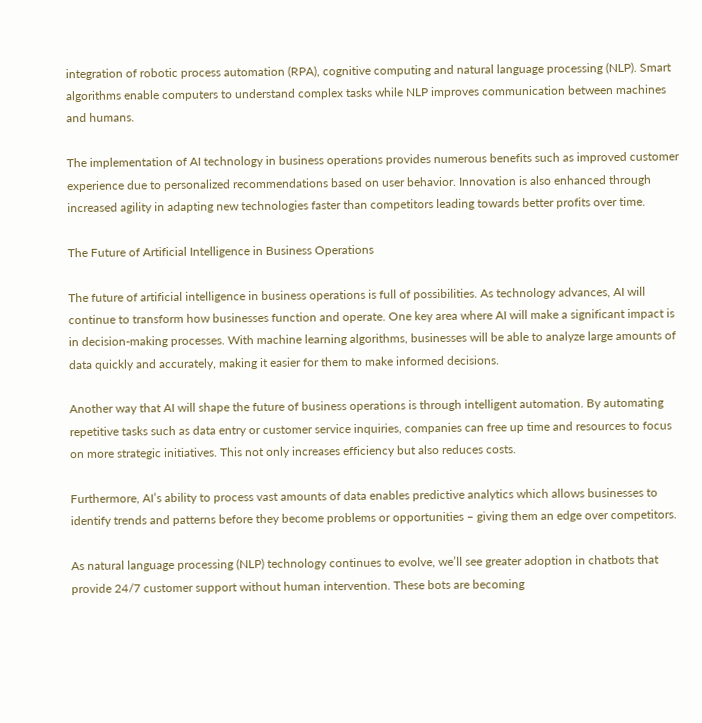integration of robotic process automation (RPA), cognitive computing and natural language processing (NLP). Smart algorithms enable computers to understand complex tasks while NLP improves communication between machines and humans.

The implementation of AI technology in business operations provides numerous benefits such as improved customer experience due to personalized recommendations based on user behavior. Innovation is also enhanced through increased agility in adapting new technologies faster than competitors leading towards better profits over time.

The Future of Artificial Intelligence in Business Operations

The future of artificial intelligence in business operations is full of possibilities. As technology advances, AI will continue to transform how businesses function and operate. One key area where AI will make a significant impact is in decision-making processes. With machine learning algorithms, businesses will be able to analyze large amounts of data quickly and accurately, making it easier for them to make informed decisions.

Another way that AI will shape the future of business operations is through intelligent automation. By automating repetitive tasks such as data entry or customer service inquiries, companies can free up time and resources to focus on more strategic initiatives. This not only increases efficiency but also reduces costs.

Furthermore, AI’s ability to process vast amounts of data enables predictive analytics which allows businesses to identify trends and patterns before they become problems or opportunities – giving them an edge over competitors.

As natural language processing (NLP) technology continues to evolve, we’ll see greater adoption in chatbots that provide 24/7 customer support without human intervention. These bots are becoming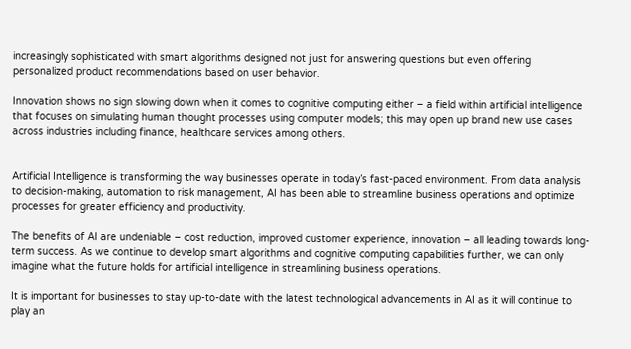increasingly sophisticated with smart algorithms designed not just for answering questions but even offering personalized product recommendations based on user behavior.

Innovation shows no sign slowing down when it comes to cognitive computing either – a field within artificial intelligence that focuses on simulating human thought processes using computer models; this may open up brand new use cases across industries including finance, healthcare services among others.


Artificial Intelligence is transforming the way businesses operate in today’s fast-paced environment. From data analysis to decision-making, automation to risk management, AI has been able to streamline business operations and optimize processes for greater efficiency and productivity.

The benefits of AI are undeniable – cost reduction, improved customer experience, innovation – all leading towards long-term success. As we continue to develop smart algorithms and cognitive computing capabilities further, we can only imagine what the future holds for artificial intelligence in streamlining business operations.

It is important for businesses to stay up-to-date with the latest technological advancements in AI as it will continue to play an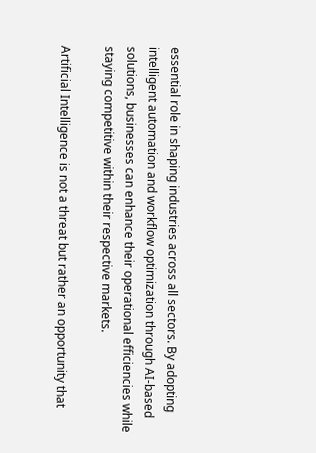essential role in shaping industries across all sectors. By adopting intelligent automation and workflow optimization through AI-based solutions, businesses can enhance their operational efficiencies while staying competitive within their respective markets.

Artificial Intelligence is not a threat but rather an opportunity that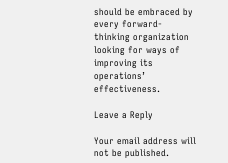should be embraced by every forward-thinking organization looking for ways of improving its operations’ effectiveness.

Leave a Reply

Your email address will not be published.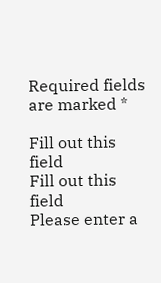Required fields are marked *

Fill out this field
Fill out this field
Please enter a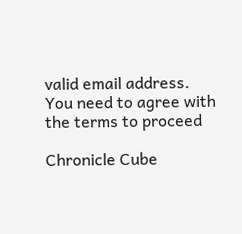valid email address.
You need to agree with the terms to proceed

Chronicle Cube